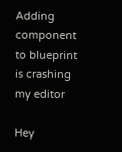Adding component to blueprint is crashing my editor

Hey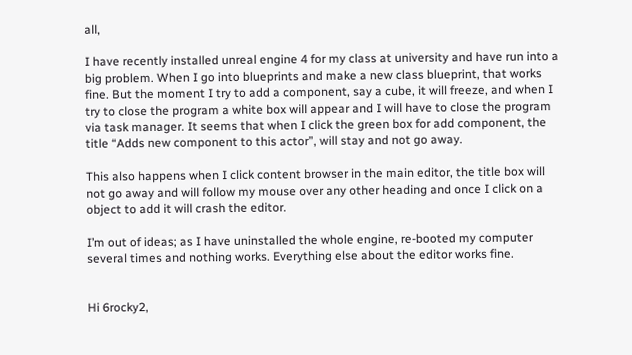all,

I have recently installed unreal engine 4 for my class at university and have run into a big problem. When I go into blueprints and make a new class blueprint, that works fine. But the moment I try to add a component, say a cube, it will freeze, and when I try to close the program a white box will appear and I will have to close the program via task manager. It seems that when I click the green box for add component, the title “Adds new component to this actor”, will stay and not go away.

This also happens when I click content browser in the main editor, the title box will not go away and will follow my mouse over any other heading and once I click on a object to add it will crash the editor.

I’m out of ideas; as I have uninstalled the whole engine, re-booted my computer several times and nothing works. Everything else about the editor works fine.


Hi 6rocky2,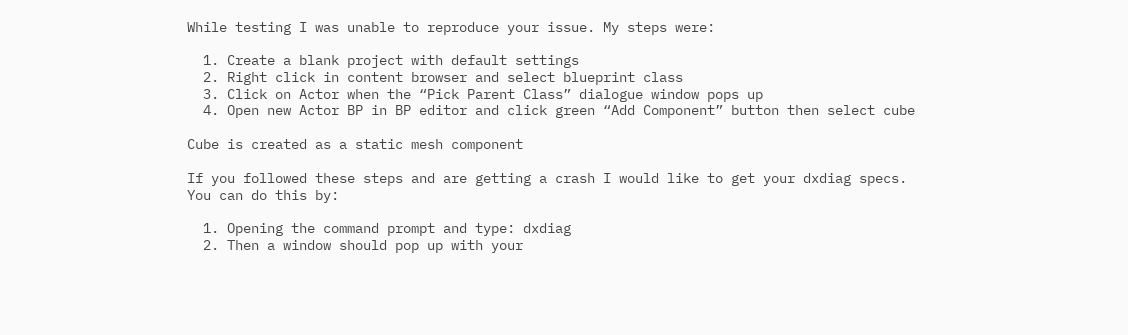While testing I was unable to reproduce your issue. My steps were:

  1. Create a blank project with default settings
  2. Right click in content browser and select blueprint class
  3. Click on Actor when the “Pick Parent Class” dialogue window pops up
  4. Open new Actor BP in BP editor and click green “Add Component” button then select cube

Cube is created as a static mesh component

If you followed these steps and are getting a crash I would like to get your dxdiag specs.
You can do this by:

  1. Opening the command prompt and type: dxdiag
  2. Then a window should pop up with your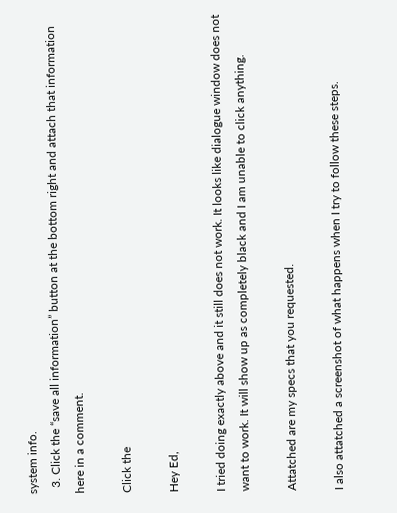system info.
  3. Click the “save all information” button at the bottom right and attach that information here in a comment.

Click the

Hey Ed,

I tried doing exactly above and it still does not work. It looks like dialogue window does not want to work. It will show up as completely black and I am unable to click anything.

Attatched are my specs that you requested.

I also attatched a screenshot of what happens when I try to follow these steps.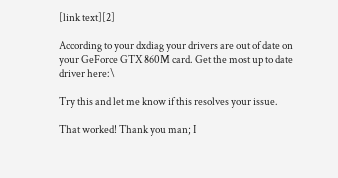[link text][2]

According to your dxdiag your drivers are out of date on your GeForce GTX 860M card. Get the most up to date driver here:\

Try this and let me know if this resolves your issue.

That worked! Thank you man; I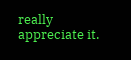really appreciate it.